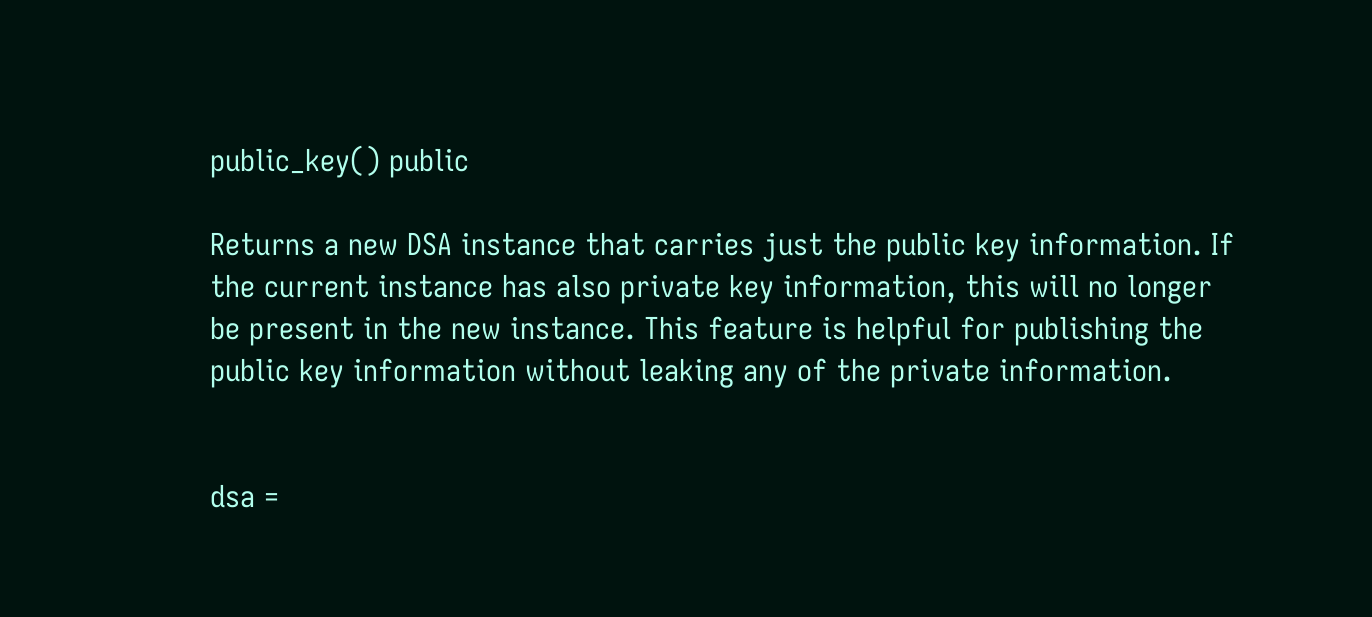public_key() public

Returns a new DSA instance that carries just the public key information. If the current instance has also private key information, this will no longer be present in the new instance. This feature is helpful for publishing the public key information without leaking any of the private information.


dsa =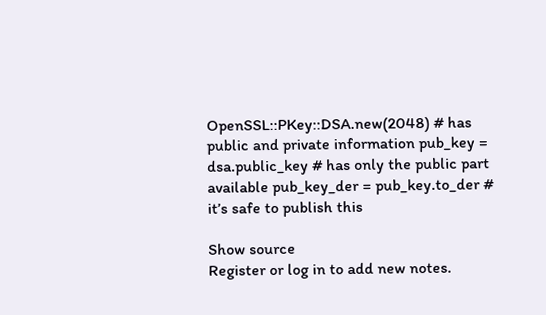OpenSSL::PKey::DSA.new(2048) # has public and private information pub_key = dsa.public_key # has only the public part available pub_key_der = pub_key.to_der # it’s safe to publish this

Show source
Register or log in to add new notes.